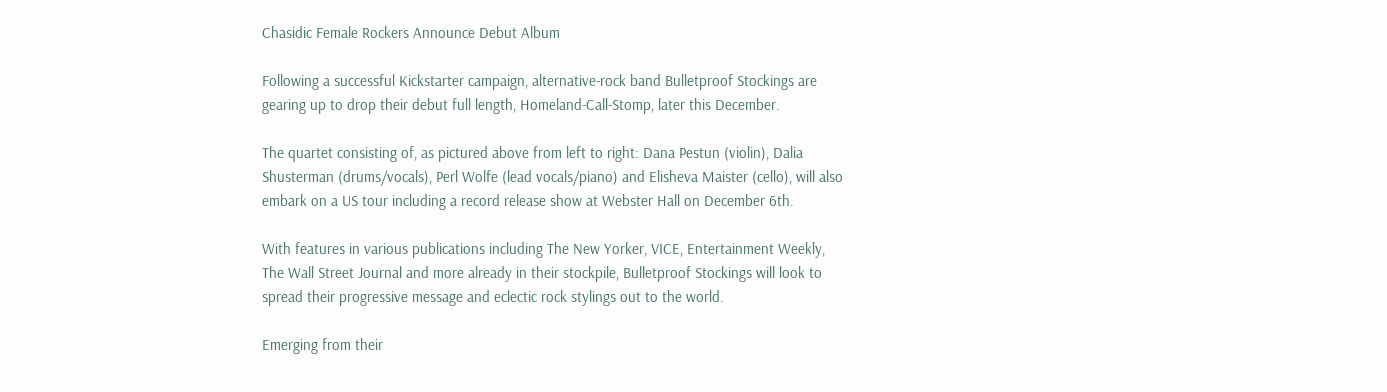Chasidic Female Rockers Announce Debut Album

Following a successful Kickstarter campaign, alternative-rock band Bulletproof Stockings are gearing up to drop their debut full length, Homeland-Call-Stomp, later this December.

The quartet consisting of, as pictured above from left to right: Dana Pestun (violin), Dalia Shusterman (drums/vocals), Perl Wolfe (lead vocals/piano) and Elisheva Maister (cello), will also embark on a US tour including a record release show at Webster Hall on December 6th.

With features in various publications including The New Yorker, VICE, Entertainment Weekly, The Wall Street Journal and more already in their stockpile, Bulletproof Stockings will look to spread their progressive message and eclectic rock stylings out to the world.

Emerging from their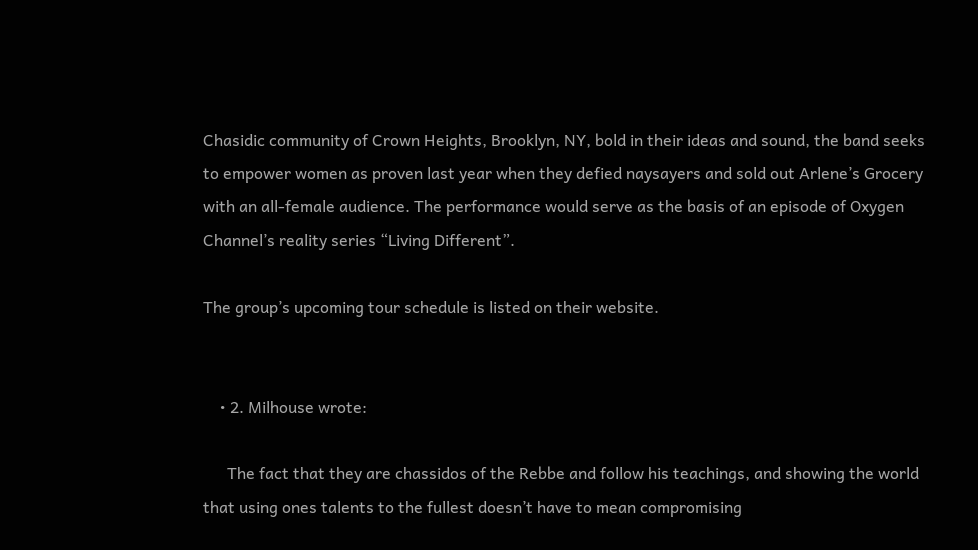Chasidic community of Crown Heights, Brooklyn, NY, bold in their ideas and sound, the band seeks to empower women as proven last year when they defied naysayers and sold out Arlene’s Grocery with an all-female audience. The performance would serve as the basis of an episode of Oxygen Channel’s reality series “Living Different”.

The group’s upcoming tour schedule is listed on their website.


    • 2. Milhouse wrote:

      The fact that they are chassidos of the Rebbe and follow his teachings, and showing the world that using ones talents to the fullest doesn’t have to mean compromising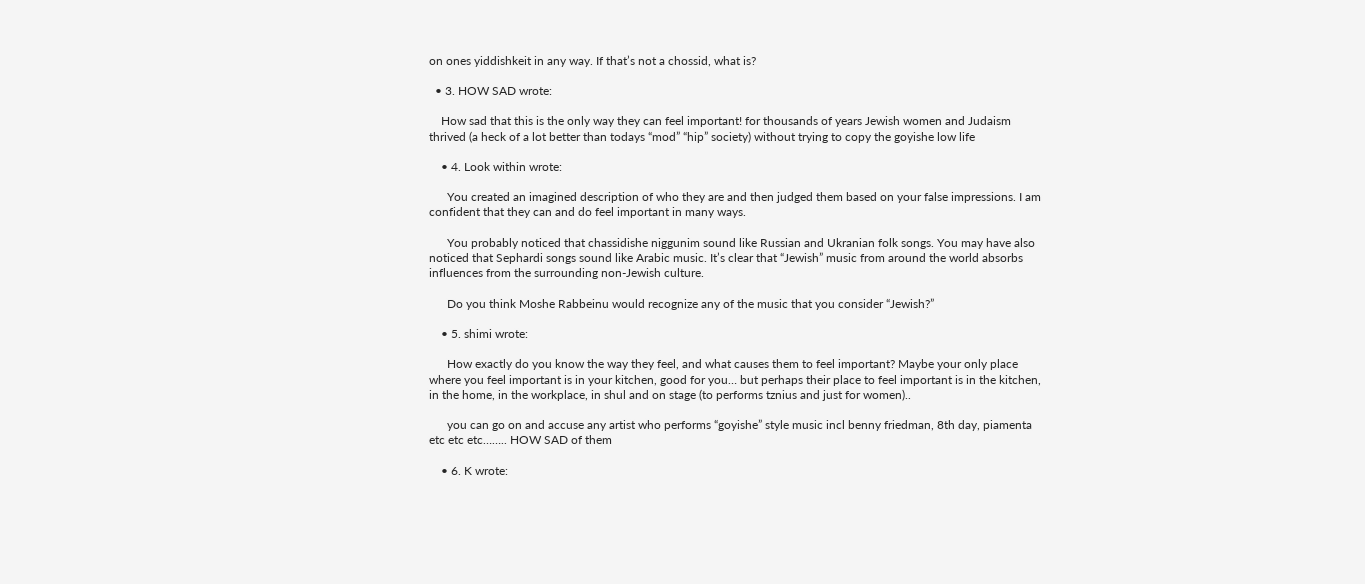on ones yiddishkeit in any way. If that’s not a chossid, what is?

  • 3. HOW SAD wrote:

    How sad that this is the only way they can feel important! for thousands of years Jewish women and Judaism thrived (a heck of a lot better than todays “mod” “hip” society) without trying to copy the goyishe low life

    • 4. Look within wrote:

      You created an imagined description of who they are and then judged them based on your false impressions. I am confident that they can and do feel important in many ways.

      You probably noticed that chassidishe niggunim sound like Russian and Ukranian folk songs. You may have also noticed that Sephardi songs sound like Arabic music. It’s clear that “Jewish” music from around the world absorbs influences from the surrounding non-Jewish culture.

      Do you think Moshe Rabbeinu would recognize any of the music that you consider “Jewish?”

    • 5. shimi wrote:

      How exactly do you know the way they feel, and what causes them to feel important? Maybe your only place where you feel important is in your kitchen, good for you… but perhaps their place to feel important is in the kitchen, in the home, in the workplace, in shul and on stage (to performs tznius and just for women)..

      you can go on and accuse any artist who performs “goyishe” style music incl benny friedman, 8th day, piamenta etc etc etc…….. HOW SAD of them

    • 6. K wrote: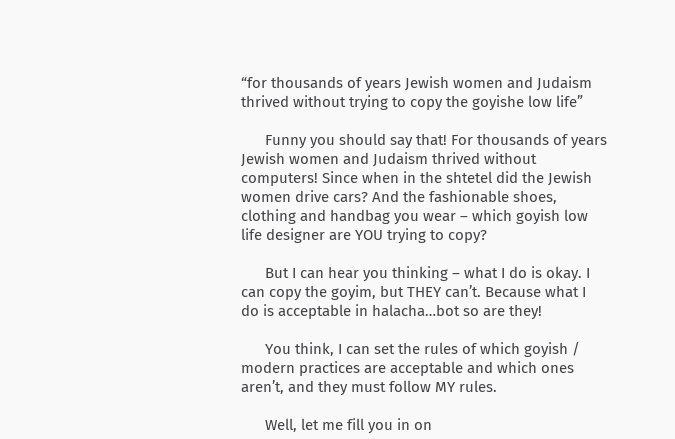“for thousands of years Jewish women and Judaism thrived without trying to copy the goyishe low life”

      Funny you should say that! For thousands of years Jewish women and Judaism thrived without computers! Since when in the shtetel did the Jewish women drive cars? And the fashionable shoes, clothing and handbag you wear – which goyish low life designer are YOU trying to copy?

      But I can hear you thinking – what I do is okay. I can copy the goyim, but THEY can’t. Because what I do is acceptable in halacha…bot so are they!

      You think, I can set the rules of which goyish / modern practices are acceptable and which ones aren’t, and they must follow MY rules.

      Well, let me fill you in on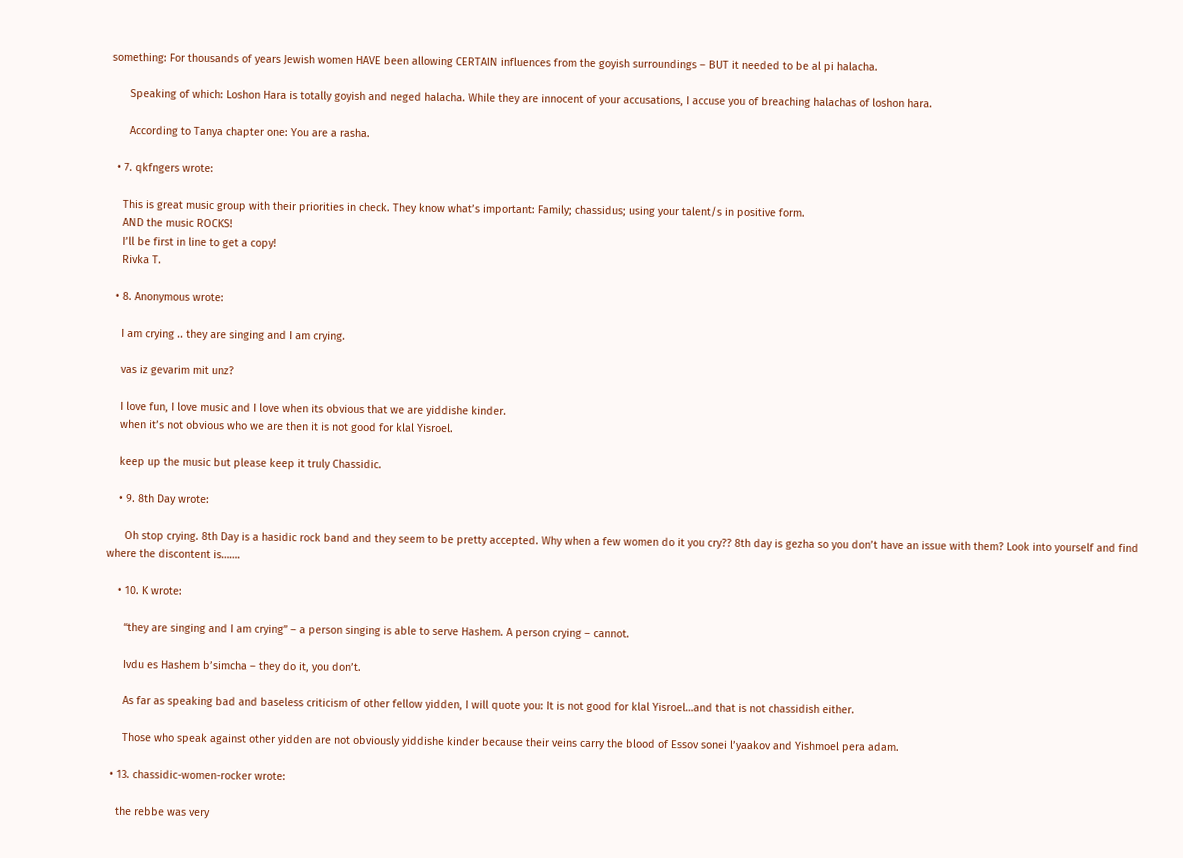something: For thousands of years Jewish women HAVE been allowing CERTAIN influences from the goyish surroundings – BUT it needed to be al pi halacha.

      Speaking of which: Loshon Hara is totally goyish and neged halacha. While they are innocent of your accusations, I accuse you of breaching halachas of loshon hara.

      According to Tanya chapter one: You are a rasha.

  • 7. qkfngers wrote:

    This is great music group with their priorities in check. They know what’s important: Family; chassidus; using your talent/s in positive form.
    AND the music ROCKS!
    I’ll be first in line to get a copy!
    Rivka T.

  • 8. Anonymous wrote:

    I am crying .. they are singing and I am crying.

    vas iz gevarim mit unz?

    I love fun, I love music and I love when its obvious that we are yiddishe kinder.
    when it’s not obvious who we are then it is not good for klal Yisroel.

    keep up the music but please keep it truly Chassidic.

    • 9. 8th Day wrote:

      Oh stop crying. 8th Day is a hasidic rock band and they seem to be pretty accepted. Why when a few women do it you cry?? 8th day is gezha so you don’t have an issue with them? Look into yourself and find where the discontent is…….

    • 10. K wrote:

      “they are singing and I am crying” – a person singing is able to serve Hashem. A person crying – cannot.

      Ivdu es Hashem b’simcha – they do it, you don’t.

      As far as speaking bad and baseless criticism of other fellow yidden, I will quote you: It is not good for klal Yisroel…and that is not chassidish either.

      Those who speak against other yidden are not obviously yiddishe kinder because their veins carry the blood of Essov sonei l’yaakov and Yishmoel pera adam.

  • 13. chassidic-women-rocker wrote:

    the rebbe was very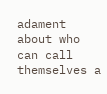adament about who can call themselves a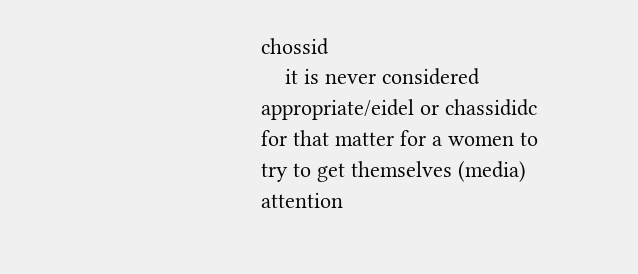chossid
    it is never considered appropriate/eidel or chassididc for that matter for a women to try to get themselves (media) attention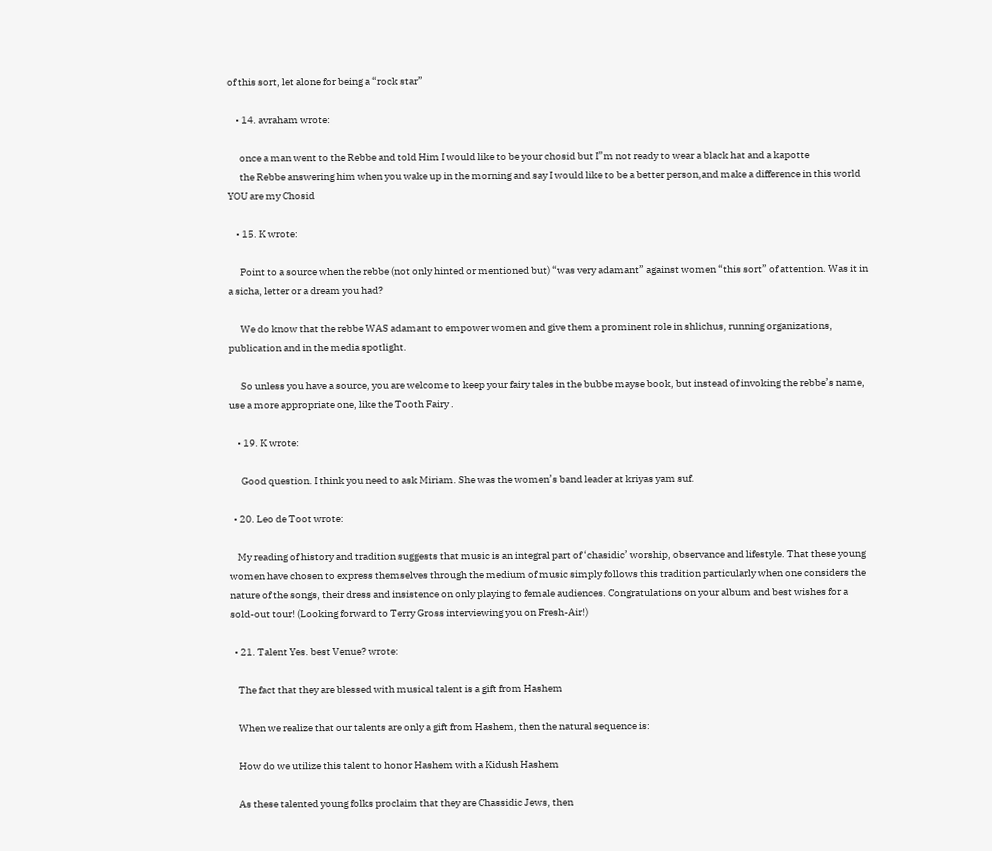of this sort, let alone for being a “rock star”

    • 14. avraham wrote:

      once a man went to the Rebbe and told Him I would like to be your chosid but I”m not ready to wear a black hat and a kapotte
      the Rebbe answering him when you wake up in the morning and say I would like to be a better person,and make a difference in this world YOU are my Chosid

    • 15. K wrote:

      Point to a source when the rebbe (not only hinted or mentioned but) “was very adamant” against women “this sort” of attention. Was it in a sicha, letter or a dream you had?

      We do know that the rebbe WAS adamant to empower women and give them a prominent role in shlichus, running organizations, publication and in the media spotlight.

      So unless you have a source, you are welcome to keep your fairy tales in the bubbe mayse book, but instead of invoking the rebbe’s name, use a more appropriate one, like the Tooth Fairy .

    • 19. K wrote:

      Good question. I think you need to ask Miriam. She was the women’s band leader at kriyas yam suf.

  • 20. Leo de Toot wrote:

    My reading of history and tradition suggests that music is an integral part of ‘chasidic’ worship, observance and lifestyle. That these young women have chosen to express themselves through the medium of music simply follows this tradition particularly when one considers the nature of the songs, their dress and insistence on only playing to female audiences. Congratulations on your album and best wishes for a sold-out tour! (Looking forward to Terry Gross interviewing you on Fresh-Air!)

  • 21. Talent Yes. best Venue? wrote:

    The fact that they are blessed with musical talent is a gift from Hashem

    When we realize that our talents are only a gift from Hashem, then the natural sequence is:

    How do we utilize this talent to honor Hashem with a Kidush Hashem

    As these talented young folks proclaim that they are Chassidic Jews, then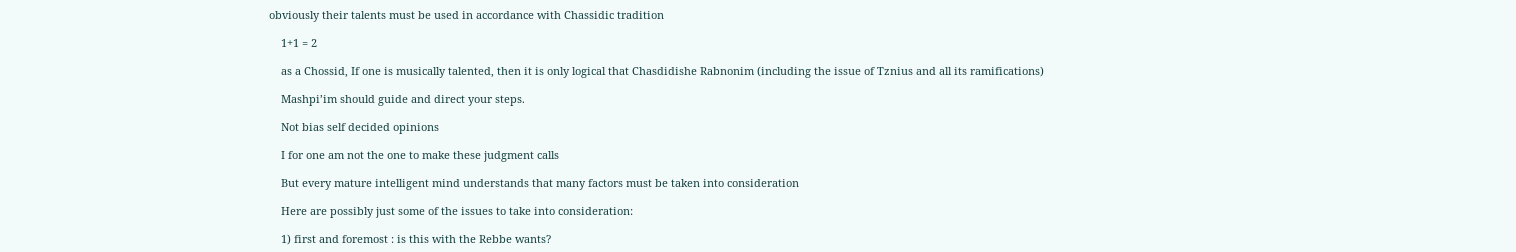obviously their talents must be used in accordance with Chassidic tradition

    1+1 = 2

    as a Chossid, If one is musically talented, then it is only logical that Chasdidishe Rabnonim (including the issue of Tznius and all its ramifications)

    Mashpi’im should guide and direct your steps.

    Not bias self decided opinions

    I for one am not the one to make these judgment calls

    But every mature intelligent mind understands that many factors must be taken into consideration

    Here are possibly just some of the issues to take into consideration:

    1) first and foremost : is this with the Rebbe wants?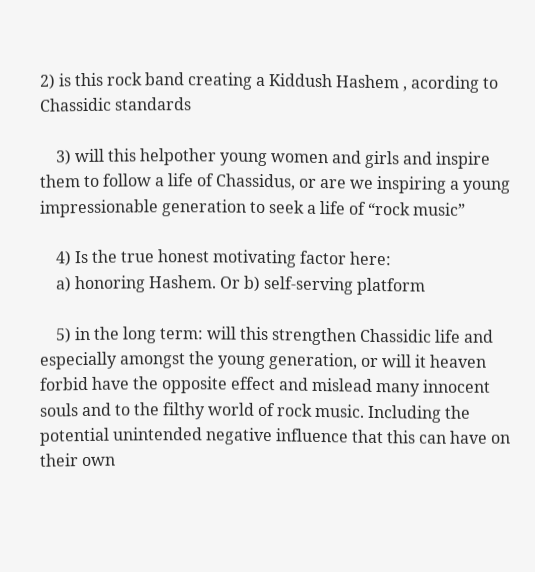2) is this rock band creating a Kiddush Hashem , acording to Chassidic standards

    3) will this helpother young women and girls and inspire them to follow a life of Chassidus, or are we inspiring a young impressionable generation to seek a life of “rock music”

    4) Is the true honest motivating factor here:
    a) honoring Hashem. Or b) self-serving platform

    5) in the long term: will this strengthen Chassidic life and especially amongst the young generation, or will it heaven forbid have the opposite effect and mislead many innocent souls and to the filthy world of rock music. Including the potential unintended negative influence that this can have on their own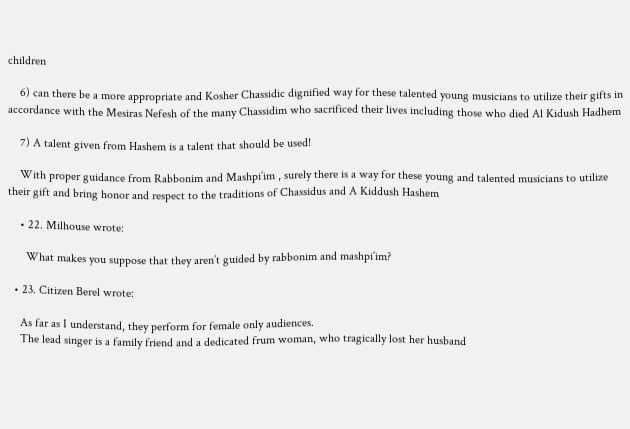children

    6) can there be a more appropriate and Kosher Chassidic dignified way for these talented young musicians to utilize their gifts in accordance with the Mesiras Nefesh of the many Chassidim who sacrificed their lives including those who died Al Kidush Hadhem

    7) A talent given from Hashem is a talent that should be used!

    With proper guidance from Rabbonim and Mashpi’im , surely there is a way for these young and talented musicians to utilize their gift and bring honor and respect to the traditions of Chassidus and A Kiddush Hashem

    • 22. Milhouse wrote:

      What makes you suppose that they aren’t guided by rabbonim and mashpi’im?

  • 23. Citizen Berel wrote:

    As far as I understand, they perform for female only audiences.
    The lead singer is a family friend and a dedicated frum woman, who tragically lost her husband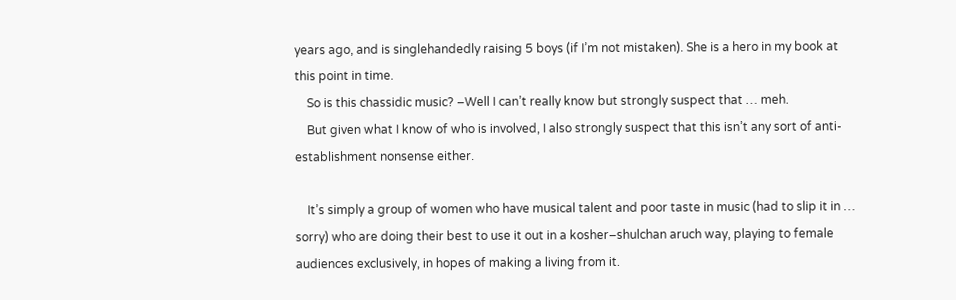years ago, and is singlehandedly raising 5 boys (if I’m not mistaken). She is a hero in my book at this point in time.
    So is this chassidic music? –Well I can’t really know but strongly suspect that … meh.
    But given what I know of who is involved, I also strongly suspect that this isn’t any sort of anti-establishment nonsense either.

    It’s simply a group of women who have musical talent and poor taste in music (had to slip it in … sorry) who are doing their best to use it out in a kosher–shulchan aruch way, playing to female audiences exclusively, in hopes of making a living from it.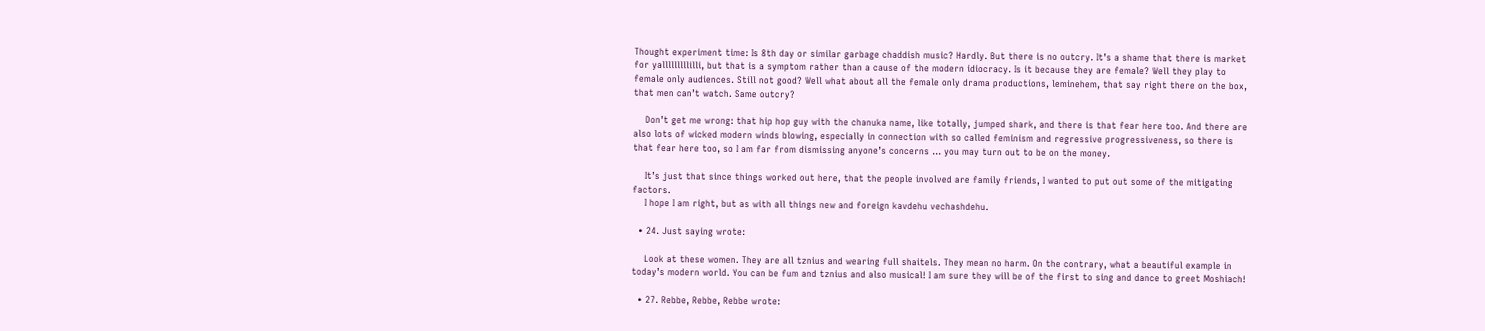Thought experiment time: Is 8th day or similar garbage chaddish music? Hardly. But there is no outcry. It’s a shame that there is market for yalllllllllilli, but that is a symptom rather than a cause of the modern idiocracy. Is it because they are female? Well they play to female only audiences. Still not good? Well what about all the female only drama productions, leminehem, that say right there on the box, that men can’t watch. Same outcry?

    Don’t get me wrong: that hip hop guy with the chanuka name, like totally, jumped shark, and there is that fear here too. And there are also lots of wicked modern winds blowing, especially in connection with so called feminism and regressive progressiveness, so there is that fear here too, so I am far from dismissing anyone’s concerns … you may turn out to be on the money.

    It’s just that since things worked out here, that the people involved are family friends, I wanted to put out some of the mitigating factors.
    I hope I am right, but as with all things new and foreign kavdehu vechashdehu.

  • 24. Just saying wrote:

    Look at these women. They are all tznius and wearing full shaitels. They mean no harm. On the contrary, what a beautiful example in today’s modern world. You can be fum and tznius and also musical! I am sure they will be of the first to sing and dance to greet Moshiach!

  • 27. Rebbe, Rebbe, Rebbe wrote: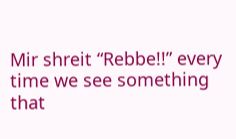Mir shreit “Rebbe!!” every time we see something that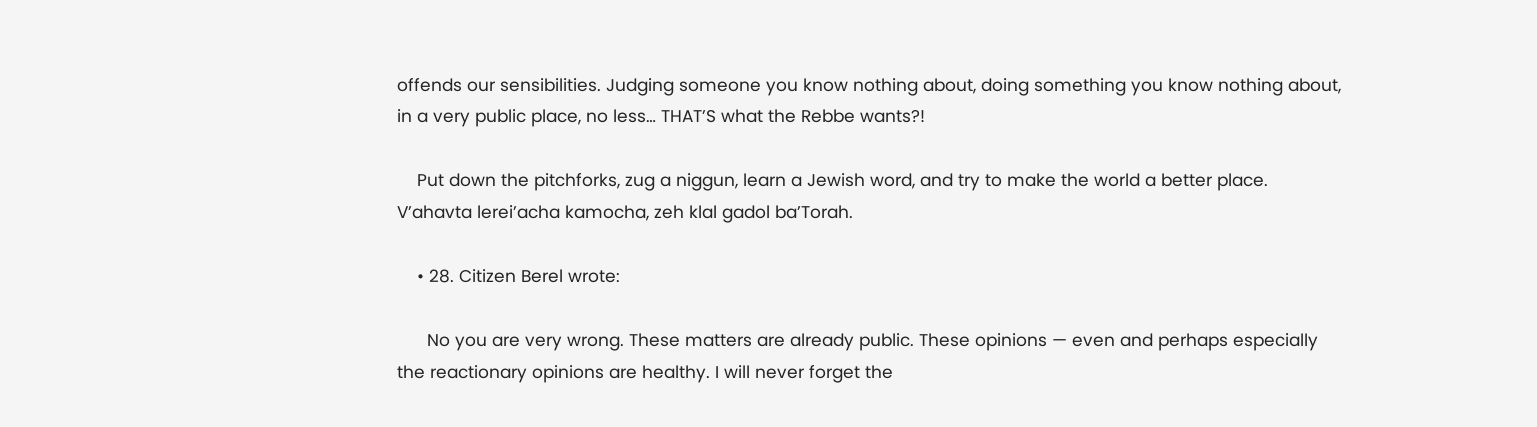offends our sensibilities. Judging someone you know nothing about, doing something you know nothing about, in a very public place, no less… THAT’S what the Rebbe wants?!

    Put down the pitchforks, zug a niggun, learn a Jewish word, and try to make the world a better place. V’ahavta lerei’acha kamocha, zeh klal gadol ba’Torah.

    • 28. Citizen Berel wrote:

      No you are very wrong. These matters are already public. These opinions — even and perhaps especially the reactionary opinions are healthy. I will never forget the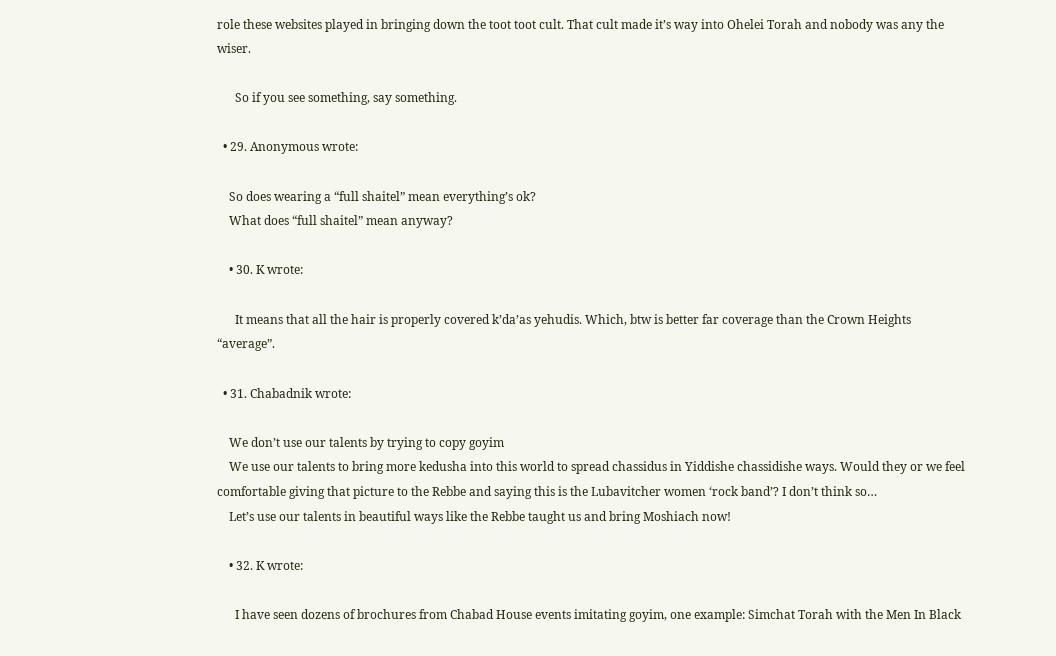role these websites played in bringing down the toot toot cult. That cult made it’s way into Ohelei Torah and nobody was any the wiser.

      So if you see something, say something.

  • 29. Anonymous wrote:

    So does wearing a “full shaitel” mean everything’s ok?
    What does “full shaitel” mean anyway?

    • 30. K wrote:

      It means that all the hair is properly covered k’da’as yehudis. Which, btw is better far coverage than the Crown Heights “average”.

  • 31. Chabadnik wrote:

    We don’t use our talents by trying to copy goyim
    We use our talents to bring more kedusha into this world to spread chassidus in Yiddishe chassidishe ways. Would they or we feel comfortable giving that picture to the Rebbe and saying this is the Lubavitcher women ‘rock band’? I don’t think so…
    Let’s use our talents in beautiful ways like the Rebbe taught us and bring Moshiach now!

    • 32. K wrote:

      I have seen dozens of brochures from Chabad House events imitating goyim, one example: Simchat Torah with the Men In Black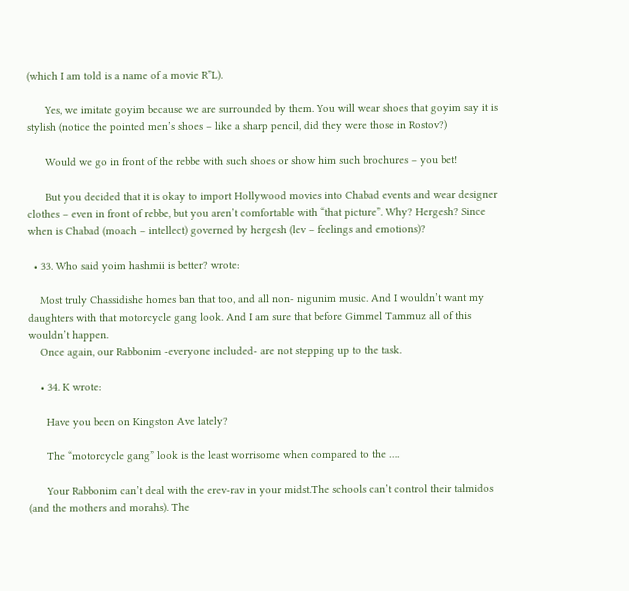(which I am told is a name of a movie R”L).

      Yes, we imitate goyim because we are surrounded by them. You will wear shoes that goyim say it is stylish (notice the pointed men’s shoes – like a sharp pencil, did they were those in Rostov?)

      Would we go in front of the rebbe with such shoes or show him such brochures – you bet!

      But you decided that it is okay to import Hollywood movies into Chabad events and wear designer clothes – even in front of rebbe, but you aren’t comfortable with “that picture”. Why? Hergesh? Since when is Chabad (moach – intellect) governed by hergesh (lev – feelings and emotions)?

  • 33. Who said yoim hashmii is better? wrote:

    Most truly Chassidishe homes ban that too, and all non- nigunim music. And I wouldn’t want my daughters with that motorcycle gang look. And I am sure that before Gimmel Tammuz all of this wouldn’t happen.
    Once again, our Rabbonim -everyone included- are not stepping up to the task.

    • 34. K wrote:

      Have you been on Kingston Ave lately?

      The “motorcycle gang” look is the least worrisome when compared to the ….

      Your Rabbonim can’t deal with the erev-rav in your midst.The schools can’t control their talmidos (and the mothers and morahs). The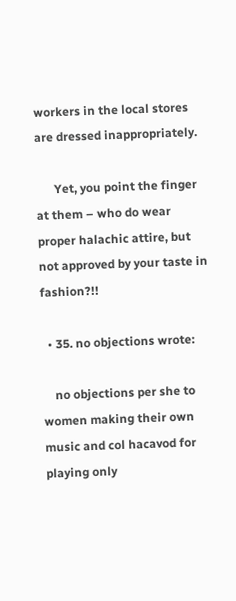workers in the local stores are dressed inappropriately.

      Yet, you point the finger at them – who do wear proper halachic attire, but not approved by your taste in fashion?!!

  • 35. no objections wrote:

    no objections per she to women making their own music and col hacavod for playing only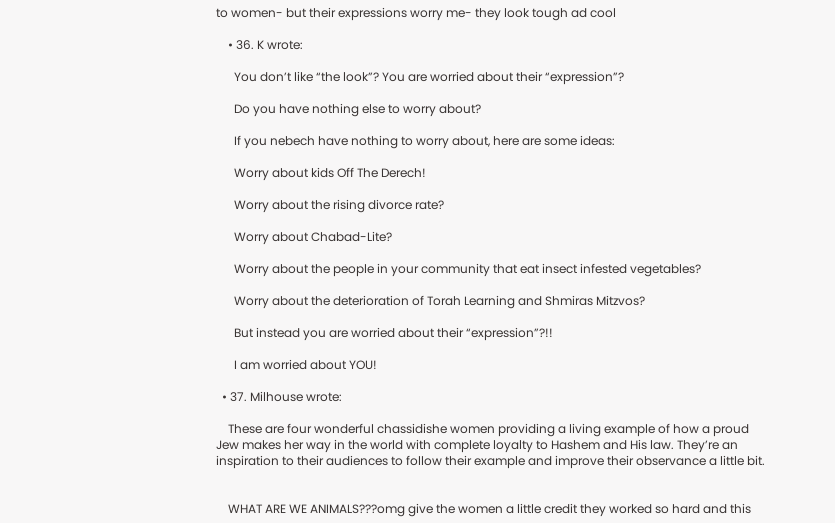to women- but their expressions worry me- they look tough ad cool

    • 36. K wrote:

      You don’t like “the look”? You are worried about their “expression”?

      Do you have nothing else to worry about?

      If you nebech have nothing to worry about, here are some ideas:

      Worry about kids Off The Derech!

      Worry about the rising divorce rate?

      Worry about Chabad-Lite?

      Worry about the people in your community that eat insect infested vegetables?

      Worry about the deterioration of Torah Learning and Shmiras Mitzvos?

      But instead you are worried about their “expression”?!!

      I am worried about YOU!

  • 37. Milhouse wrote:

    These are four wonderful chassidishe women providing a living example of how a proud Jew makes her way in the world with complete loyalty to Hashem and His law. They’re an inspiration to their audiences to follow their example and improve their observance a little bit.


    WHAT ARE WE ANIMALS???omg give the women a little credit they worked so hard and this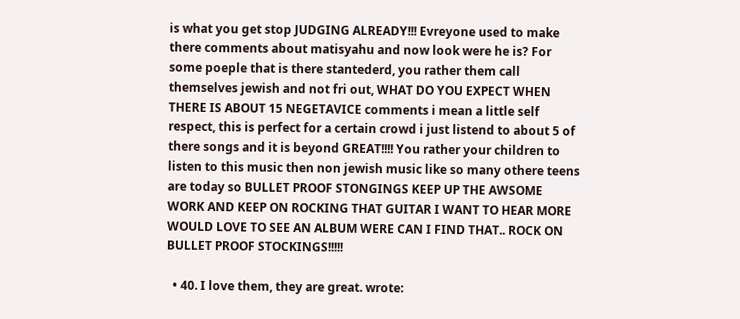is what you get stop JUDGING ALREADY!!! Evreyone used to make there comments about matisyahu and now look were he is? For some poeple that is there stantederd, you rather them call themselves jewish and not fri out, WHAT DO YOU EXPECT WHEN THERE IS ABOUT 15 NEGETAVICE comments i mean a little self respect, this is perfect for a certain crowd i just listend to about 5 of there songs and it is beyond GREAT!!!! You rather your children to listen to this music then non jewish music like so many othere teens are today so BULLET PROOF STONGINGS KEEP UP THE AWSOME WORK AND KEEP ON ROCKING THAT GUITAR I WANT TO HEAR MORE WOULD LOVE TO SEE AN ALBUM WERE CAN I FIND THAT.. ROCK ON BULLET PROOF STOCKINGS!!!!!

  • 40. I love them, they are great. wrote: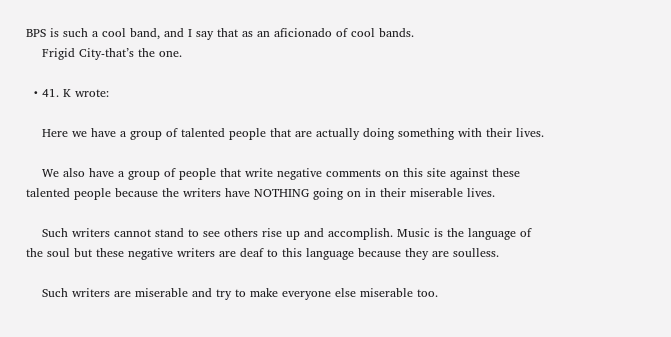BPS is such a cool band, and I say that as an aficionado of cool bands.
    Frigid City-that’s the one.

  • 41. K wrote:

    Here we have a group of talented people that are actually doing something with their lives.

    We also have a group of people that write negative comments on this site against these talented people because the writers have NOTHING going on in their miserable lives.

    Such writers cannot stand to see others rise up and accomplish. Music is the language of the soul but these negative writers are deaf to this language because they are soulless.

    Such writers are miserable and try to make everyone else miserable too.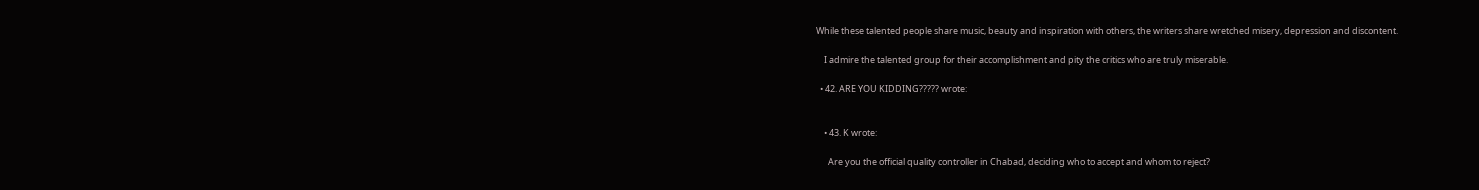While these talented people share music, beauty and inspiration with others, the writers share wretched misery, depression and discontent.

    I admire the talented group for their accomplishment and pity the critics who are truly miserable.

  • 42. ARE YOU KIDDING????? wrote:


    • 43. K wrote:

      Are you the official quality controller in Chabad, deciding who to accept and whom to reject?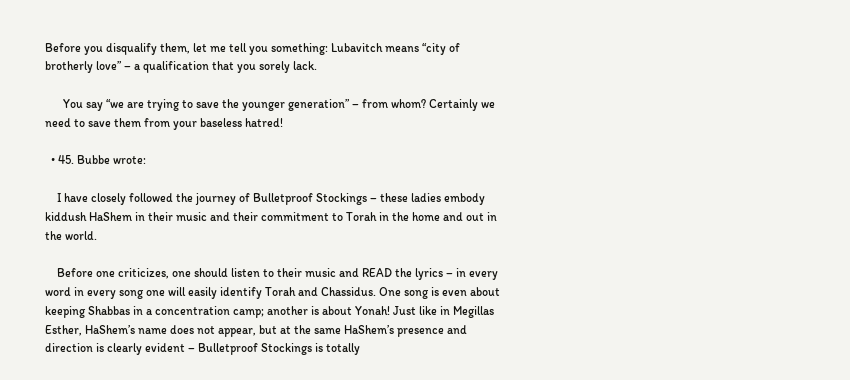Before you disqualify them, let me tell you something: Lubavitch means “city of brotherly love” – a qualification that you sorely lack.

      You say “we are trying to save the younger generation” – from whom? Certainly we need to save them from your baseless hatred!

  • 45. Bubbe wrote:

    I have closely followed the journey of Bulletproof Stockings – these ladies embody kiddush HaShem in their music and their commitment to Torah in the home and out in the world.

    Before one criticizes, one should listen to their music and READ the lyrics – in every word in every song one will easily identify Torah and Chassidus. One song is even about keeping Shabbas in a concentration camp; another is about Yonah! Just like in Megillas Esther, HaShem’s name does not appear, but at the same HaShem’s presence and direction is clearly evident – Bulletproof Stockings is totally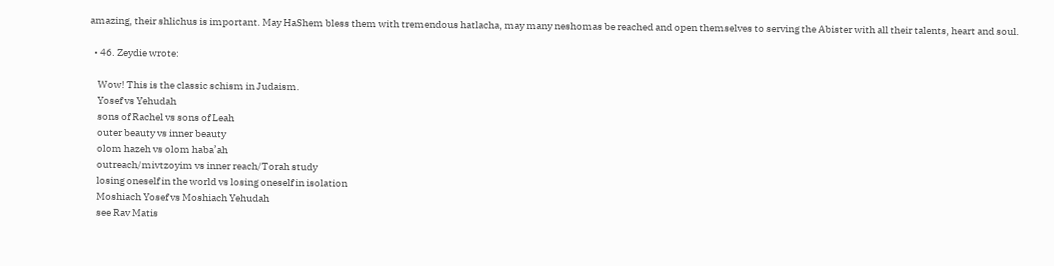amazing, their shlichus is important. May HaShem bless them with tremendous hatlacha, may many neshomas be reached and open themselves to serving the Abister with all their talents, heart and soul.

  • 46. Zeydie wrote:

    Wow! This is the classic schism in Judaism.
    Yosef vs Yehudah
    sons of Rachel vs sons of Leah
    outer beauty vs inner beauty
    olom hazeh vs olom haba’ah
    outreach/mivtzoyim vs inner reach/Torah study
    losing oneself in the world vs losing oneself in isolation
    Moshiach Yosef vs Moshiach Yehudah
    see Rav Matis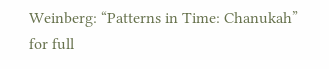Weinberg: “Patterns in Time: Chanukah” for full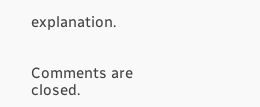explanation.


Comments are closed.